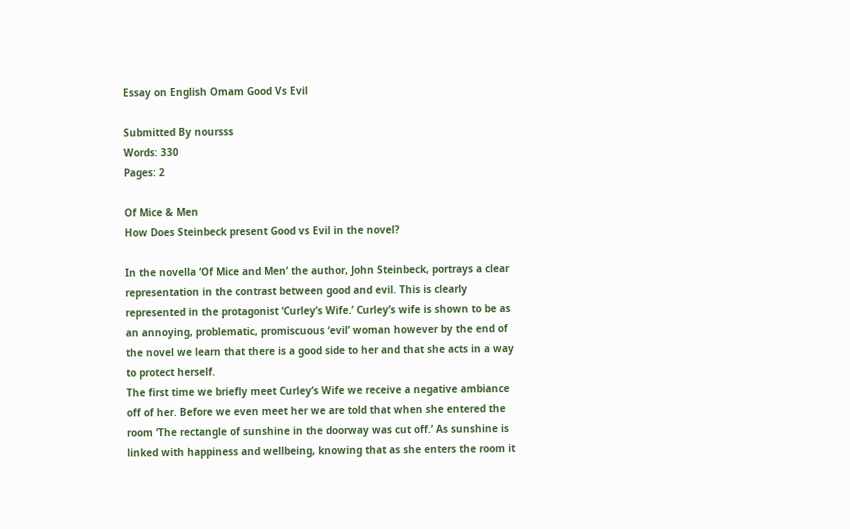Essay on English Omam Good Vs Evil

Submitted By noursss
Words: 330
Pages: 2

Of Mice & Men
How Does Steinbeck present Good vs Evil in the novel?

In the novella ‘Of Mice and Men’ the author, John Steinbeck, portrays a clear representation in the contrast between good and evil. This is clearly represented in the protagonist ‘Curley’s Wife.’ Curley’s wife is shown to be as an annoying, problematic, promiscuous ‘evil’ woman however by the end of the novel we learn that there is a good side to her and that she acts in a way to protect herself.
The first time we briefly meet Curley’s Wife we receive a negative ambiance off of her. Before we even meet her we are told that when she entered the room ‘The rectangle of sunshine in the doorway was cut off.’ As sunshine is linked with happiness and wellbeing, knowing that as she enters the room it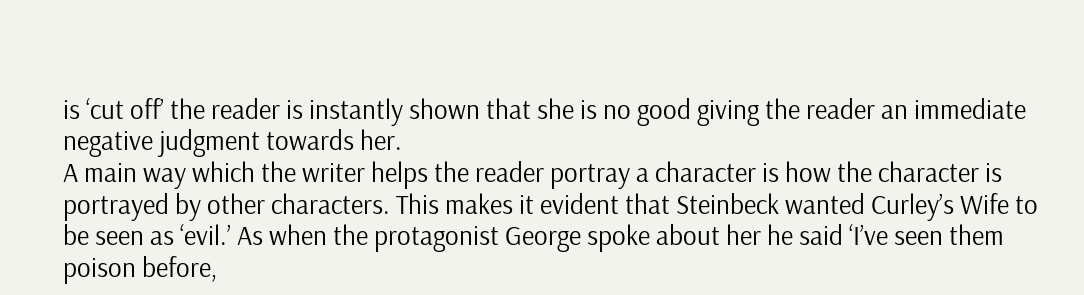is ‘cut off’ the reader is instantly shown that she is no good giving the reader an immediate negative judgment towards her.
A main way which the writer helps the reader portray a character is how the character is portrayed by other characters. This makes it evident that Steinbeck wanted Curley’s Wife to be seen as ‘evil.’ As when the protagonist George spoke about her he said ‘I’ve seen them poison before,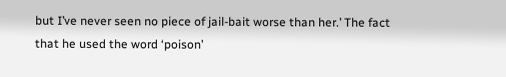but I’ve never seen no piece of jail-bait worse than her.’ The fact that he used the word ‘poison’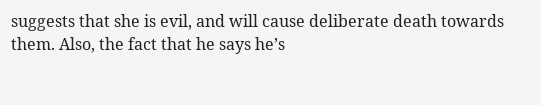suggests that she is evil, and will cause deliberate death towards them. Also, the fact that he says he’s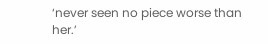‘never seen no piece worse than her.’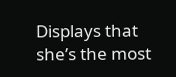Displays that she’s the most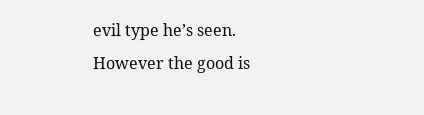evil type he’s seen.
However the good is